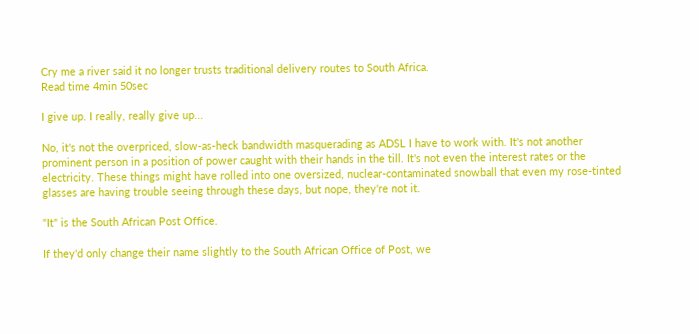Cry me a river said it no longer trusts traditional delivery routes to South Africa.
Read time 4min 50sec

I give up. I really, really give up...

No, it's not the overpriced, slow-as-heck bandwidth masquerading as ADSL I have to work with. It's not another prominent person in a position of power caught with their hands in the till. It's not even the interest rates or the electricity. These things might have rolled into one oversized, nuclear-contaminated snowball that even my rose-tinted glasses are having trouble seeing through these days, but nope, they're not it.

"It" is the South African Post Office.

If they'd only change their name slightly to the South African Office of Post, we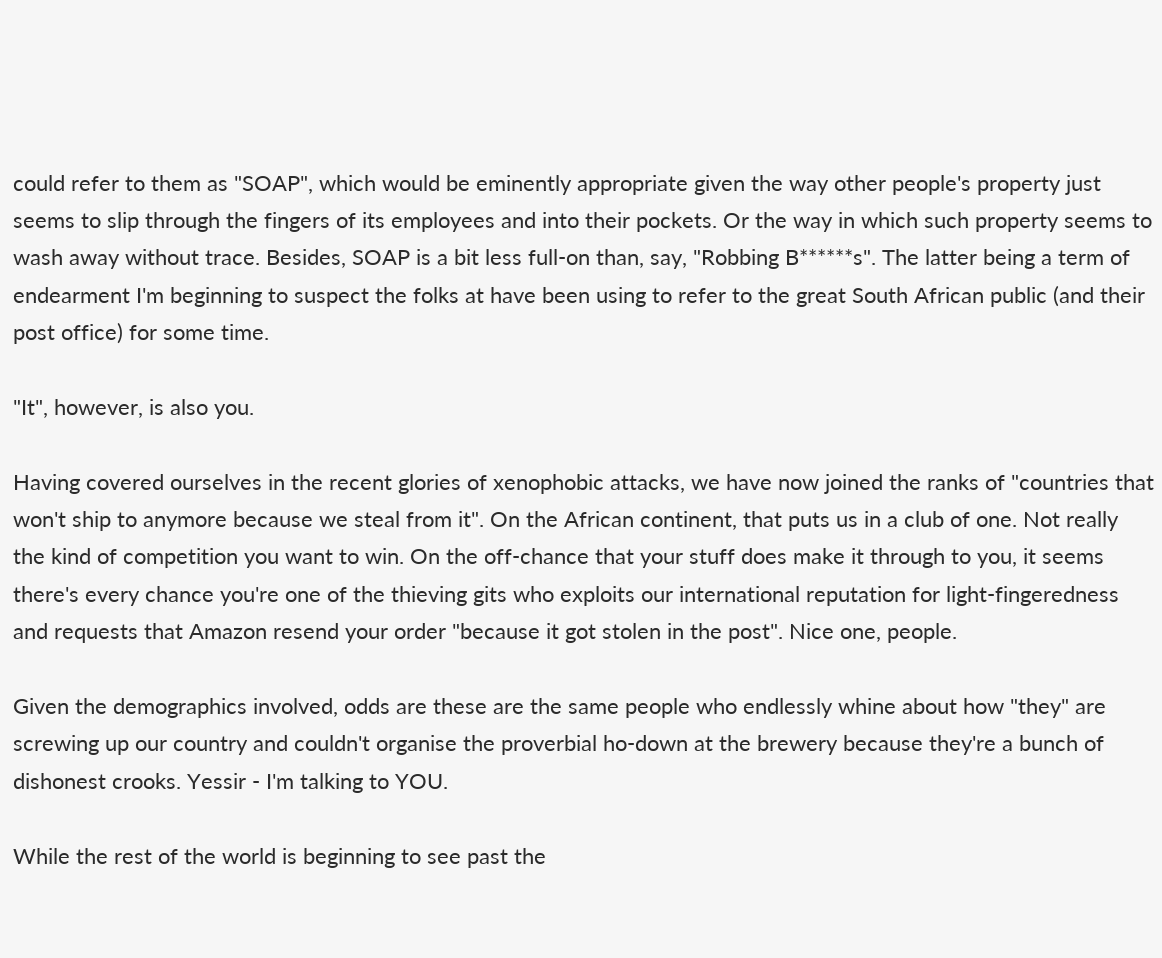could refer to them as "SOAP", which would be eminently appropriate given the way other people's property just seems to slip through the fingers of its employees and into their pockets. Or the way in which such property seems to wash away without trace. Besides, SOAP is a bit less full-on than, say, "Robbing B******s". The latter being a term of endearment I'm beginning to suspect the folks at have been using to refer to the great South African public (and their post office) for some time.

"It", however, is also you.

Having covered ourselves in the recent glories of xenophobic attacks, we have now joined the ranks of "countries that won't ship to anymore because we steal from it". On the African continent, that puts us in a club of one. Not really the kind of competition you want to win. On the off-chance that your stuff does make it through to you, it seems there's every chance you're one of the thieving gits who exploits our international reputation for light-fingeredness and requests that Amazon resend your order "because it got stolen in the post". Nice one, people.

Given the demographics involved, odds are these are the same people who endlessly whine about how "they" are screwing up our country and couldn't organise the proverbial ho-down at the brewery because they're a bunch of dishonest crooks. Yessir - I'm talking to YOU.

While the rest of the world is beginning to see past the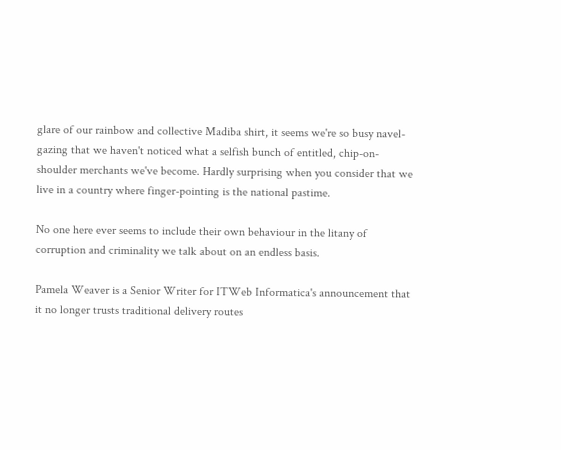glare of our rainbow and collective Madiba shirt, it seems we're so busy navel-gazing that we haven't noticed what a selfish bunch of entitled, chip-on-shoulder merchants we've become. Hardly surprising when you consider that we live in a country where finger-pointing is the national pastime.

No one here ever seems to include their own behaviour in the litany of corruption and criminality we talk about on an endless basis.

Pamela Weaver is a Senior Writer for ITWeb Informatica's announcement that it no longer trusts traditional delivery routes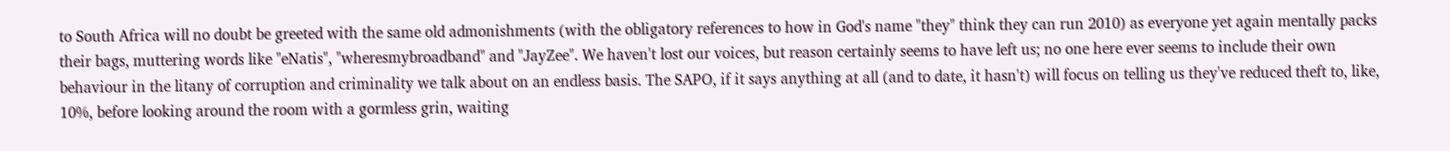to South Africa will no doubt be greeted with the same old admonishments (with the obligatory references to how in God's name "they" think they can run 2010) as everyone yet again mentally packs their bags, muttering words like "eNatis", "wheresmybroadband" and "JayZee". We haven't lost our voices, but reason certainly seems to have left us; no one here ever seems to include their own behaviour in the litany of corruption and criminality we talk about on an endless basis. The SAPO, if it says anything at all (and to date, it hasn't) will focus on telling us they've reduced theft to, like, 10%, before looking around the room with a gormless grin, waiting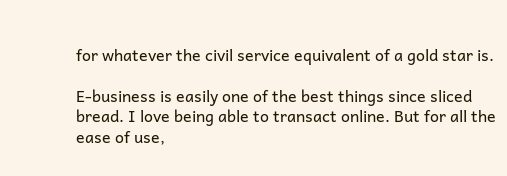for whatever the civil service equivalent of a gold star is.

E-business is easily one of the best things since sliced bread. I love being able to transact online. But for all the ease of use,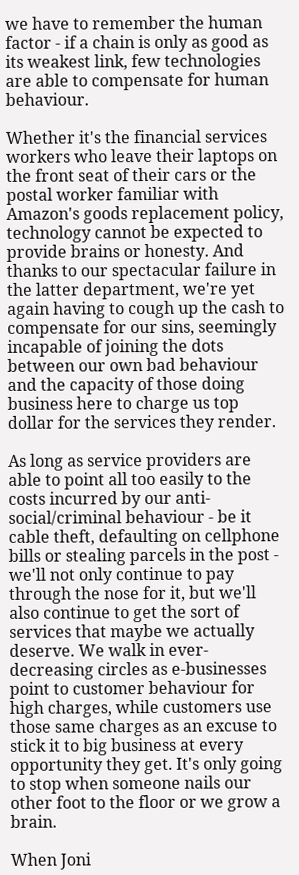we have to remember the human factor - if a chain is only as good as its weakest link, few technologies are able to compensate for human behaviour.

Whether it's the financial services workers who leave their laptops on the front seat of their cars or the postal worker familiar with Amazon's goods replacement policy, technology cannot be expected to provide brains or honesty. And thanks to our spectacular failure in the latter department, we're yet again having to cough up the cash to compensate for our sins, seemingly incapable of joining the dots between our own bad behaviour and the capacity of those doing business here to charge us top dollar for the services they render.

As long as service providers are able to point all too easily to the costs incurred by our anti-social/criminal behaviour - be it cable theft, defaulting on cellphone bills or stealing parcels in the post - we'll not only continue to pay through the nose for it, but we'll also continue to get the sort of services that maybe we actually deserve. We walk in ever-decreasing circles as e-businesses point to customer behaviour for high charges, while customers use those same charges as an excuse to stick it to big business at every opportunity they get. It's only going to stop when someone nails our other foot to the floor or we grow a brain.

When Joni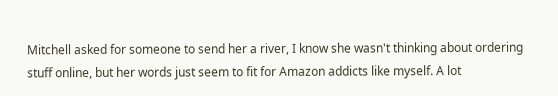Mitchell asked for someone to send her a river, I know she wasn't thinking about ordering stuff online, but her words just seem to fit for Amazon addicts like myself. A lot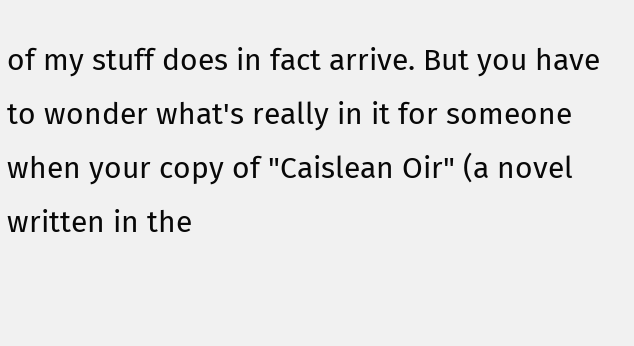of my stuff does in fact arrive. But you have to wonder what's really in it for someone when your copy of "Caislean Oir" (a novel written in the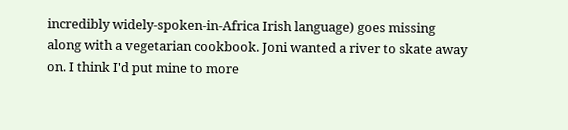incredibly widely-spoken-in-Africa Irish language) goes missing along with a vegetarian cookbook. Joni wanted a river to skate away on. I think I'd put mine to more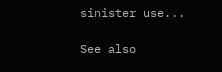sinister use...

See also